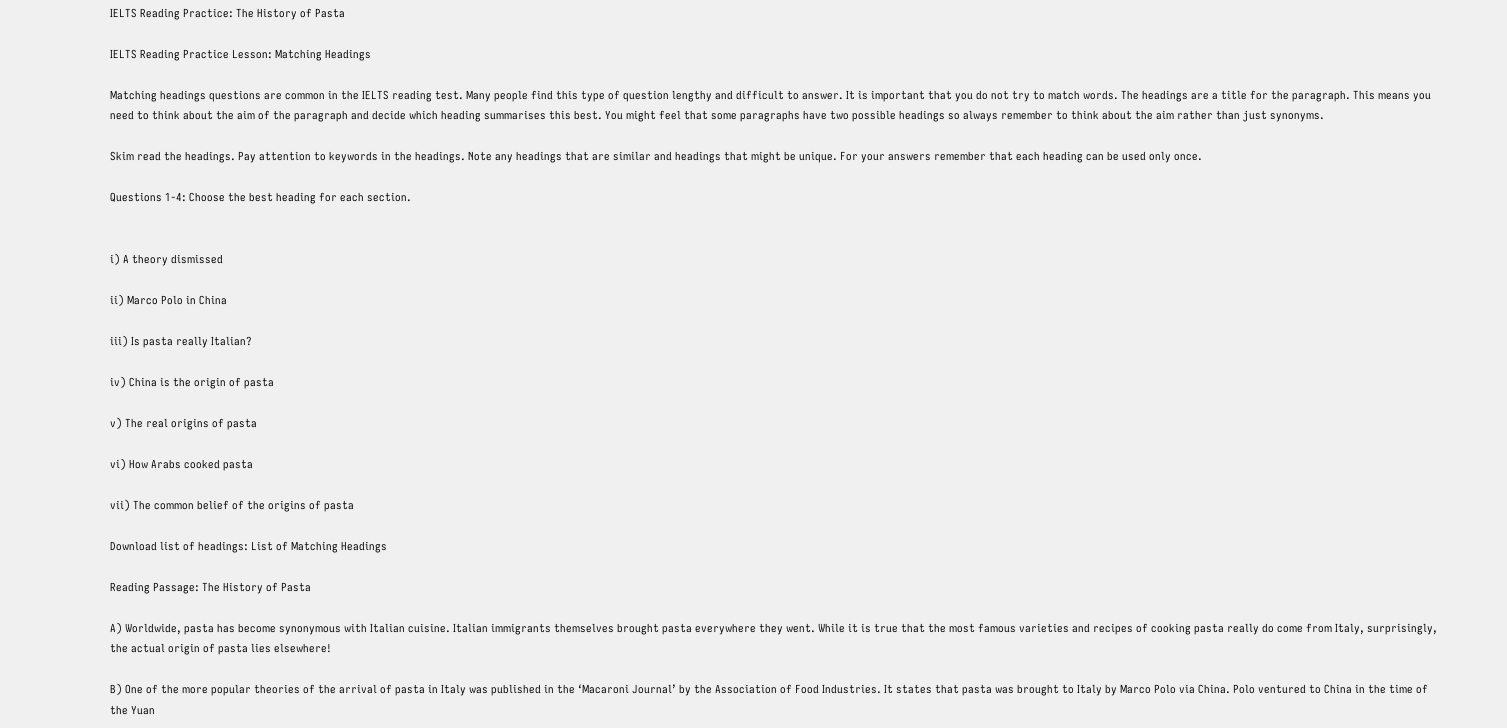IELTS Reading Practice: The History of Pasta

IELTS Reading Practice Lesson: Matching Headings

Matching headings questions are common in the IELTS reading test. Many people find this type of question lengthy and difficult to answer. It is important that you do not try to match words. The headings are a title for the paragraph. This means you need to think about the aim of the paragraph and decide which heading summarises this best. You might feel that some paragraphs have two possible headings so always remember to think about the aim rather than just synonyms.

Skim read the headings. Pay attention to keywords in the headings. Note any headings that are similar and headings that might be unique. For your answers remember that each heading can be used only once.

Questions 1-4: Choose the best heading for each section.


i) A theory dismissed

ii) Marco Polo in China

iii) Is pasta really Italian?

iv) China is the origin of pasta

v) The real origins of pasta

vi) How Arabs cooked pasta

vii) The common belief of the origins of pasta

Download list of headings: List of Matching Headings

Reading Passage: The History of Pasta

A) Worldwide, pasta has become synonymous with Italian cuisine. Italian immigrants themselves brought pasta everywhere they went. While it is true that the most famous varieties and recipes of cooking pasta really do come from Italy, surprisingly, the actual origin of pasta lies elsewhere!

B) One of the more popular theories of the arrival of pasta in Italy was published in the ‘Macaroni Journal’ by the Association of Food Industries. It states that pasta was brought to Italy by Marco Polo via China. Polo ventured to China in the time of the Yuan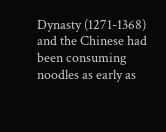Dynasty (1271-1368) and the Chinese had been consuming noodles as early as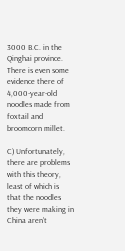3000 B.C. in the Qinghai province. There is even some evidence there of 4,000-year-old noodles made from foxtail and broomcorn millet.

C) Unfortunately, there are problems with this theory, least of which is that the noodles they were making in China aren’t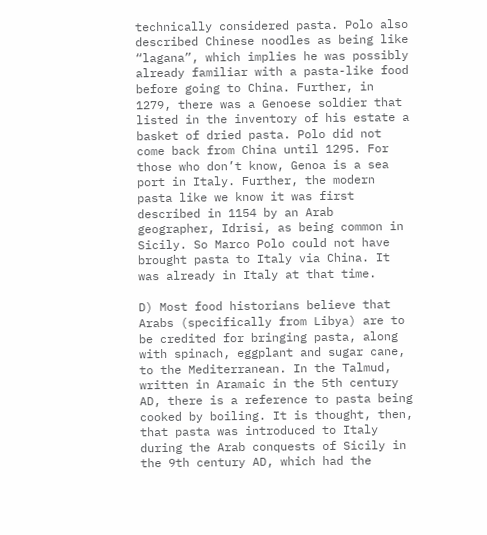technically considered pasta. Polo also described Chinese noodles as being like “lagana”, which implies he was possibly already familiar with a pasta-like food before going to China. Further, in 1279, there was a Genoese soldier that listed in the inventory of his estate a basket of dried pasta. Polo did not come back from China until 1295. For those who don’t know, Genoa is a sea port in Italy. Further, the modern pasta like we know it was first described in 1154 by an Arab geographer, Idrisi, as being common in Sicily. So Marco Polo could not have brought pasta to Italy via China. It was already in Italy at that time.

D) Most food historians believe that Arabs (specifically from Libya) are to be credited for bringing pasta, along with spinach, eggplant and sugar cane, to the Mediterranean. In the Talmud, written in Aramaic in the 5th century AD, there is a reference to pasta being cooked by boiling. It is thought, then, that pasta was introduced to Italy during the Arab conquests of Sicily in the 9th century AD, which had the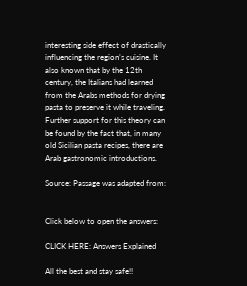interesting side effect of drastically influencing the region’s cuisine. It also known that by the 12th century, the Italians had learned from the Arabs methods for drying pasta to preserve it while traveling. Further support for this theory can be found by the fact that, in many old Sicilian pasta recipes, there are Arab gastronomic introductions.

Source: Passage was adapted from:


Click below to open the answers:

CLICK HERE: Answers Explained

All the best and stay safe!!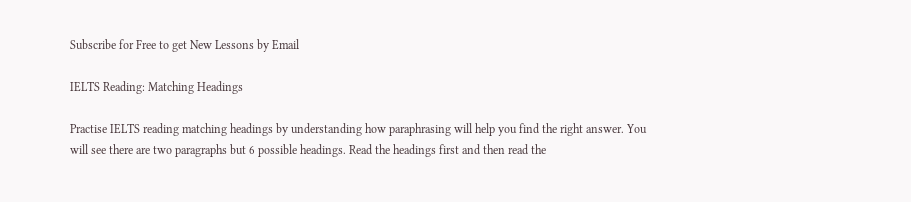Subscribe for Free to get New Lessons by Email

IELTS Reading: Matching Headings

Practise IELTS reading matching headings by understanding how paraphrasing will help you find the right answer. You will see there are two paragraphs but 6 possible headings. Read the headings first and then read the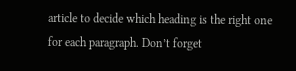article to decide which heading is the right one for each paragraph. Don’t forget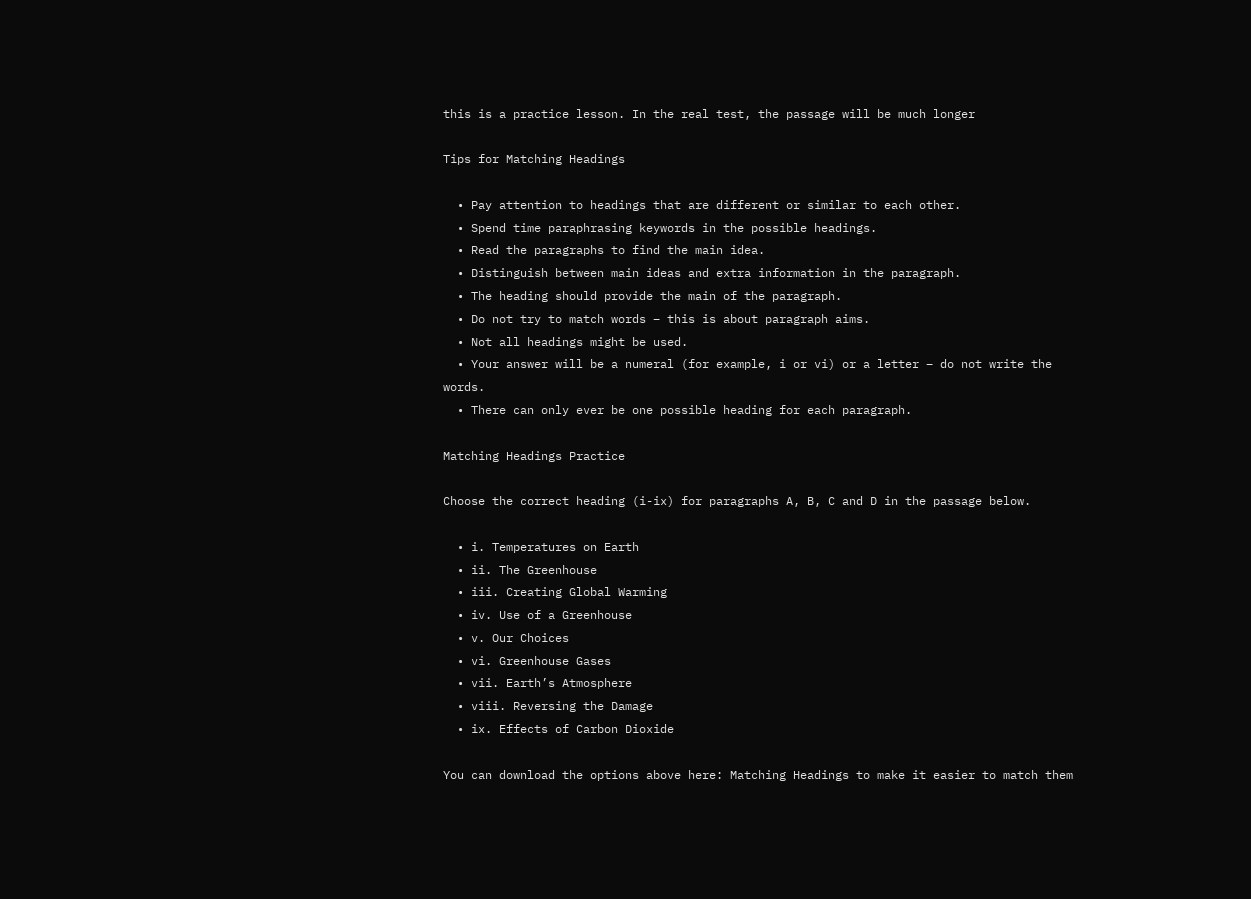this is a practice lesson. In the real test, the passage will be much longer

Tips for Matching Headings

  • Pay attention to headings that are different or similar to each other.
  • Spend time paraphrasing keywords in the possible headings.
  • Read the paragraphs to find the main idea.
  • Distinguish between main ideas and extra information in the paragraph.
  • The heading should provide the main of the paragraph.
  • Do not try to match words – this is about paragraph aims.
  • Not all headings might be used.
  • Your answer will be a numeral (for example, i or vi) or a letter – do not write the words.
  • There can only ever be one possible heading for each paragraph.

Matching Headings Practice

Choose the correct heading (i-ix) for paragraphs A, B, C and D in the passage below.

  • i. Temperatures on Earth
  • ii. The Greenhouse
  • iii. Creating Global Warming
  • iv. Use of a Greenhouse
  • v. Our Choices
  • vi. Greenhouse Gases
  • vii. Earth’s Atmosphere
  • viii. Reversing the Damage
  • ix. Effects of Carbon Dioxide

You can download the options above here: Matching Headings to make it easier to match them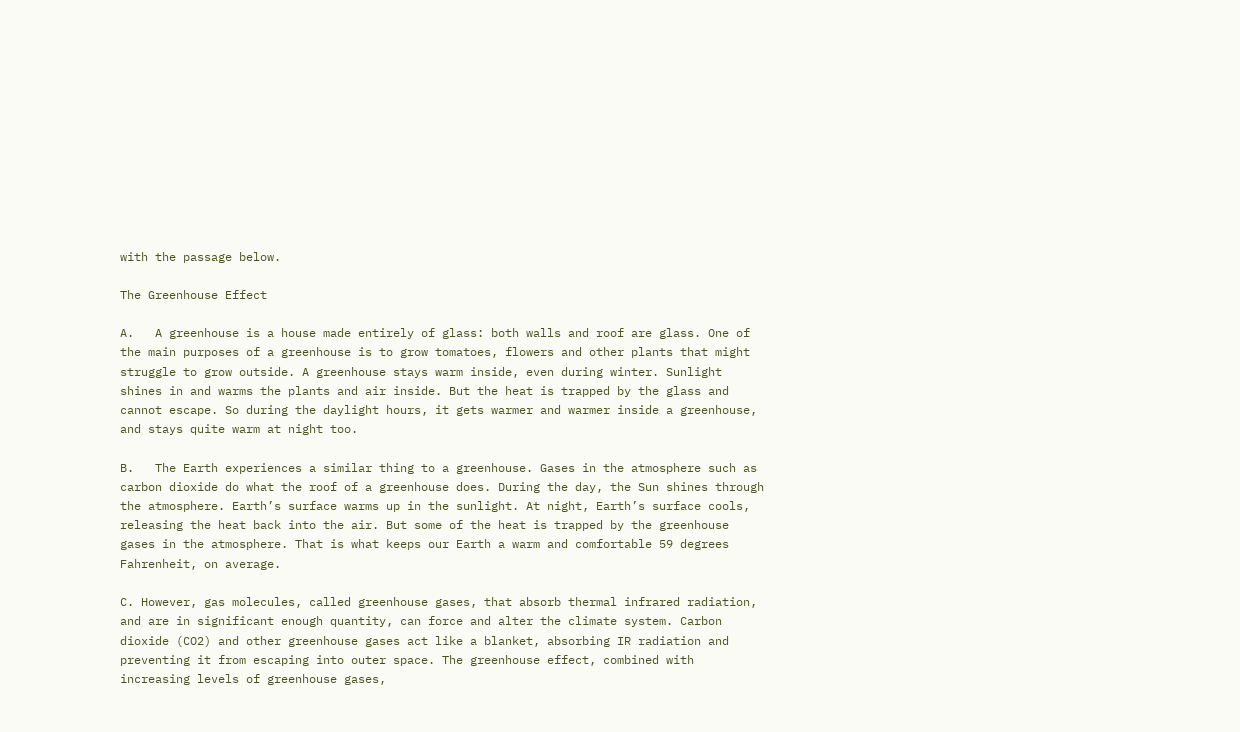with the passage below.

The Greenhouse Effect

A.   A greenhouse is a house made entirely of glass: both walls and roof are glass. One of the main purposes of a greenhouse is to grow tomatoes, flowers and other plants that might struggle to grow outside. A greenhouse stays warm inside, even during winter. Sunlight shines in and warms the plants and air inside. But the heat is trapped by the glass and cannot escape. So during the daylight hours, it gets warmer and warmer inside a greenhouse, and stays quite warm at night too.

B.   The Earth experiences a similar thing to a greenhouse. Gases in the atmosphere such as carbon dioxide do what the roof of a greenhouse does. During the day, the Sun shines through the atmosphere. Earth’s surface warms up in the sunlight. At night, Earth’s surface cools, releasing the heat back into the air. But some of the heat is trapped by the greenhouse gases in the atmosphere. That is what keeps our Earth a warm and comfortable 59 degrees Fahrenheit, on average.

C. However, gas molecules, called greenhouse gases, that absorb thermal infrared radiation, and are in significant enough quantity, can force and alter the climate system. Carbon dioxide (CO2) and other greenhouse gases act like a blanket, absorbing IR radiation and preventing it from escaping into outer space. The greenhouse effect, combined with increasing levels of greenhouse gases,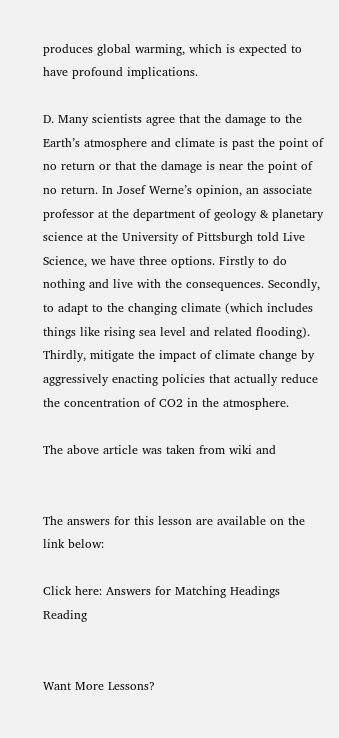produces global warming, which is expected to have profound implications.

D. Many scientists agree that the damage to the Earth’s atmosphere and climate is past the point of no return or that the damage is near the point of no return. In Josef Werne’s opinion, an associate professor at the department of geology & planetary science at the University of Pittsburgh told Live Science, we have three options. Firstly to do nothing and live with the consequences. Secondly, to adapt to the changing climate (which includes things like rising sea level and related flooding). Thirdly, mitigate the impact of climate change by aggressively enacting policies that actually reduce the concentration of CO2 in the atmosphere.

The above article was taken from wiki and


The answers for this lesson are available on the link below:

Click here: Answers for Matching Headings Reading


Want More Lessons?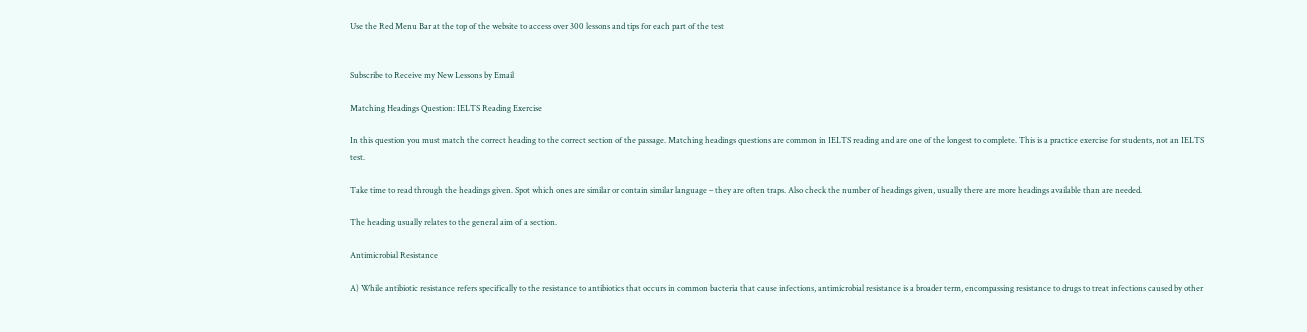Use the Red Menu Bar at the top of the website to access over 300 lessons and tips for each part of the test


Subscribe to Receive my New Lessons by Email

Matching Headings Question: IELTS Reading Exercise

In this question you must match the correct heading to the correct section of the passage. Matching headings questions are common in IELTS reading and are one of the longest to complete. This is a practice exercise for students, not an IELTS test.

Take time to read through the headings given. Spot which ones are similar or contain similar language – they are often traps. Also check the number of headings given, usually there are more headings available than are needed.

The heading usually relates to the general aim of a section.

Antimicrobial Resistance

A) While antibiotic resistance refers specifically to the resistance to antibiotics that occurs in common bacteria that cause infections, antimicrobial resistance is a broader term, encompassing resistance to drugs to treat infections caused by other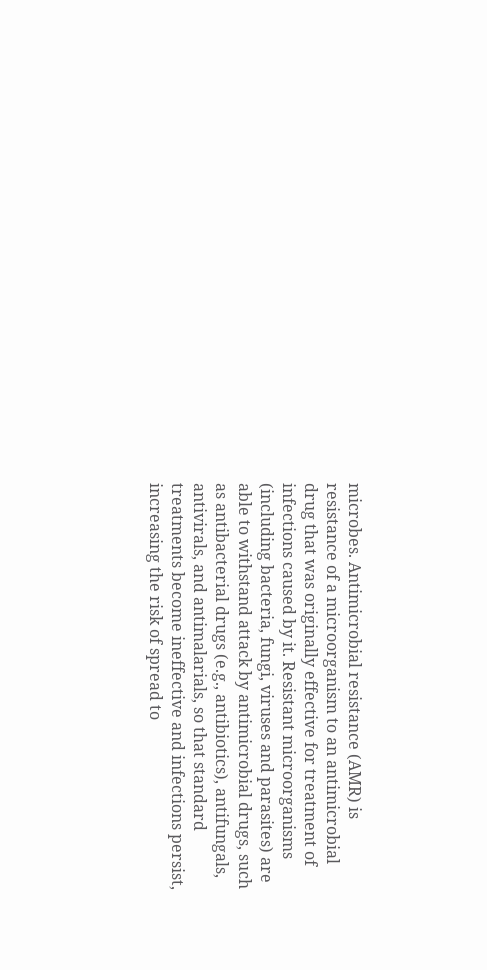microbes. Antimicrobial resistance (AMR) is resistance of a microorganism to an antimicrobial drug that was originally effective for treatment of infections caused by it. Resistant microorganisms (including bacteria, fungi, viruses and parasites) are able to withstand attack by antimicrobial drugs, such as antibacterial drugs (e.g., antibiotics), antifungals, antivirals, and antimalarials, so that standard treatments become ineffective and infections persist, increasing the risk of spread to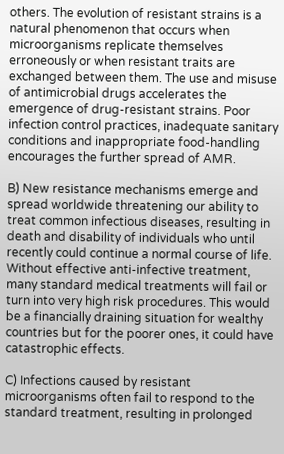others. The evolution of resistant strains is a natural phenomenon that occurs when microorganisms replicate themselves erroneously or when resistant traits are exchanged between them. The use and misuse of antimicrobial drugs accelerates the emergence of drug-resistant strains. Poor infection control practices, inadequate sanitary conditions and inappropriate food-handling encourages the further spread of AMR.

B) New resistance mechanisms emerge and spread worldwide threatening our ability to treat common infectious diseases, resulting in death and disability of individuals who until recently could continue a normal course of life. Without effective anti-infective treatment, many standard medical treatments will fail or turn into very high risk procedures. This would be a financially draining situation for wealthy countries but for the poorer ones, it could have catastrophic effects.

C) Infections caused by resistant microorganisms often fail to respond to the standard treatment, resulting in prolonged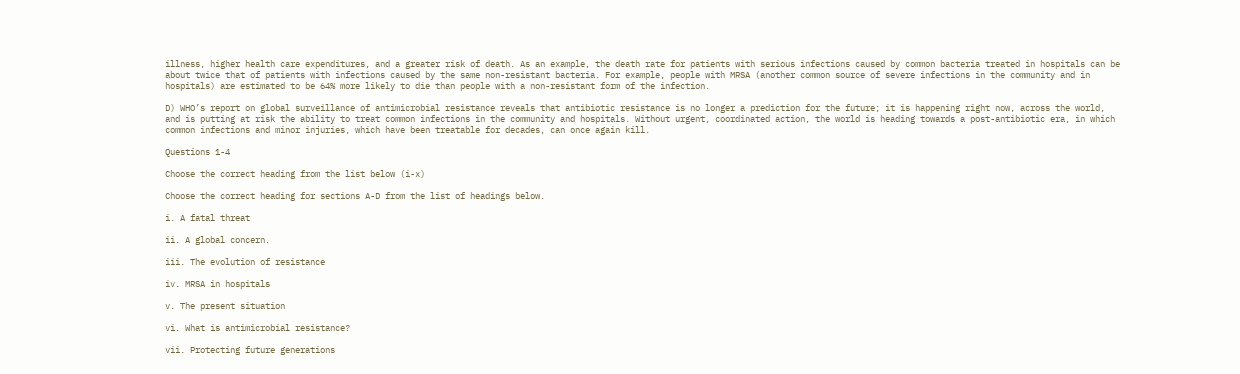illness, higher health care expenditures, and a greater risk of death. As an example, the death rate for patients with serious infections caused by common bacteria treated in hospitals can be about twice that of patients with infections caused by the same non-resistant bacteria. For example, people with MRSA (another common source of severe infections in the community and in hospitals) are estimated to be 64% more likely to die than people with a non-resistant form of the infection.

D) WHO’s report on global surveillance of antimicrobial resistance reveals that antibiotic resistance is no longer a prediction for the future; it is happening right now, across the world, and is putting at risk the ability to treat common infections in the community and hospitals. Without urgent, coordinated action, the world is heading towards a post-antibiotic era, in which common infections and minor injuries, which have been treatable for decades, can once again kill.

Questions 1-4

Choose the correct heading from the list below (i-x)

Choose the correct heading for sections A-D from the list of headings below.

i. A fatal threat

ii. A global concern.

iii. The evolution of resistance

iv. MRSA in hospitals

v. The present situation

vi. What is antimicrobial resistance?

vii. Protecting future generations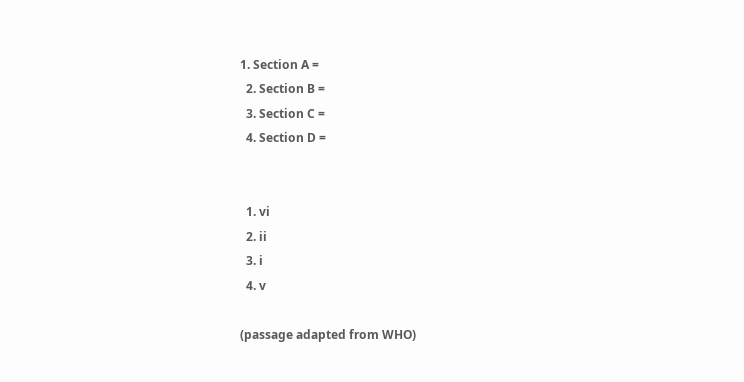1. Section A =
  2. Section B =
  3. Section C =
  4. Section D =


  1. vi
  2. ii
  3. i
  4. v

(passage adapted from WHO)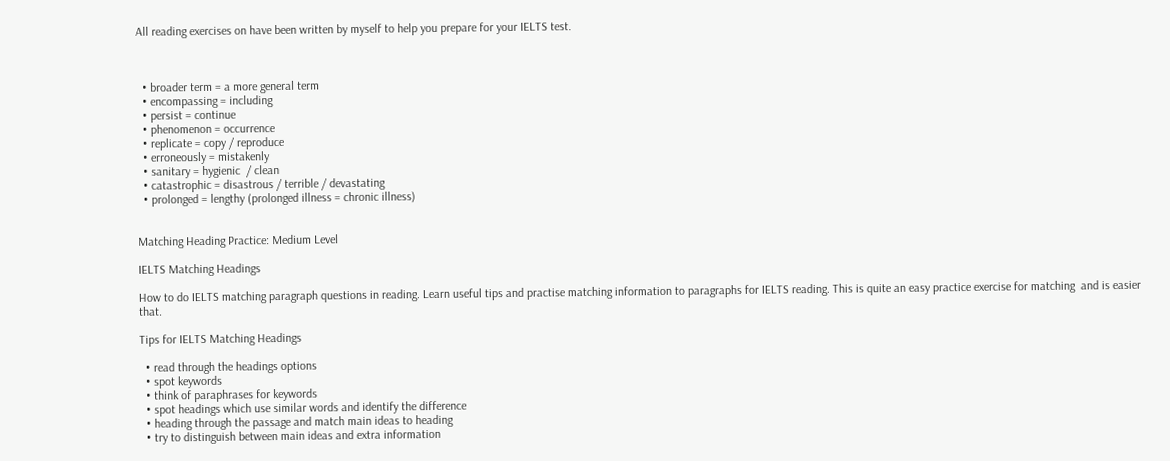All reading exercises on have been written by myself to help you prepare for your IELTS test.



  • broader term = a more general term
  • encompassing = including
  • persist = continue
  • phenomenon = occurrence
  • replicate = copy / reproduce
  • erroneously = mistakenly
  • sanitary = hygienic  / clean
  • catastrophic = disastrous / terrible / devastating
  • prolonged = lengthy (prolonged illness = chronic illness)


Matching Heading Practice: Medium Level

IELTS Matching Headings

How to do IELTS matching paragraph questions in reading. Learn useful tips and practise matching information to paragraphs for IELTS reading. This is quite an easy practice exercise for matching  and is easier that.

Tips for IELTS Matching Headings

  • read through the headings options
  • spot keywords
  • think of paraphrases for keywords
  • spot headings which use similar words and identify the difference
  • heading through the passage and match main ideas to heading
  • try to distinguish between main ideas and extra information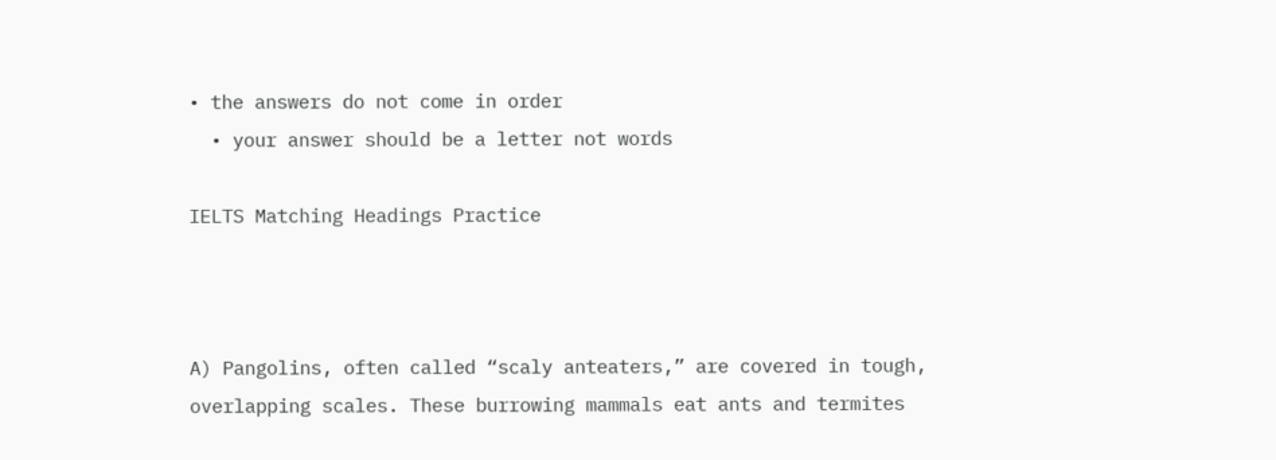• the answers do not come in order
  • your answer should be a letter not words

IELTS Matching Headings Practice



A) Pangolins, often called “scaly anteaters,” are covered in tough, overlapping scales. These burrowing mammals eat ants and termites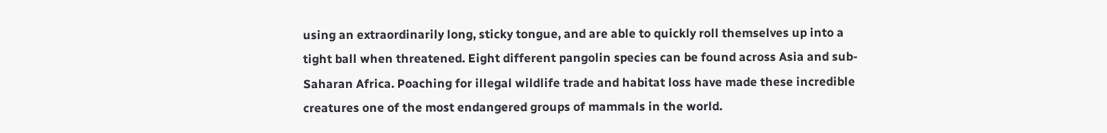using an extraordinarily long, sticky tongue, and are able to quickly roll themselves up into a tight ball when threatened. Eight different pangolin species can be found across Asia and sub-Saharan Africa. Poaching for illegal wildlife trade and habitat loss have made these incredible creatures one of the most endangered groups of mammals in the world.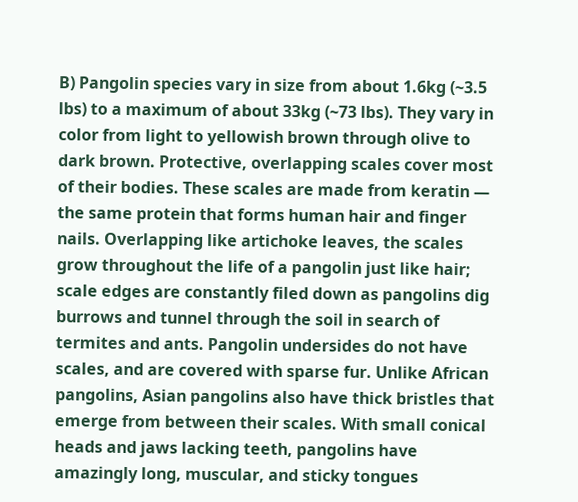B) Pangolin species vary in size from about 1.6kg (~3.5 lbs) to a maximum of about 33kg (~73 lbs). They vary in color from light to yellowish brown through olive to dark brown. Protective, overlapping scales cover most of their bodies. These scales are made from keratin — the same protein that forms human hair and finger nails. Overlapping like artichoke leaves, the scales grow throughout the life of a pangolin just like hair; scale edges are constantly filed down as pangolins dig burrows and tunnel through the soil in search of termites and ants. Pangolin undersides do not have scales, and are covered with sparse fur. Unlike African pangolins, Asian pangolins also have thick bristles that emerge from between their scales. With small conical heads and jaws lacking teeth, pangolins have amazingly long, muscular, and sticky tongues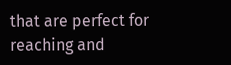that are perfect for reaching and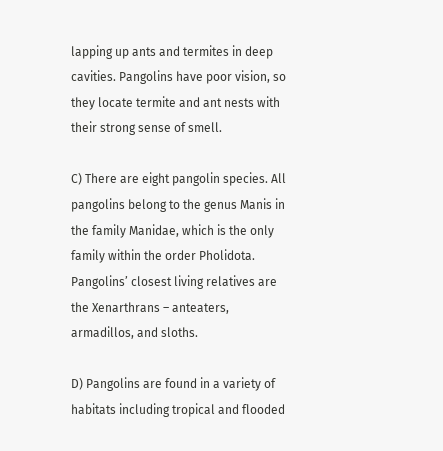lapping up ants and termites in deep cavities. Pangolins have poor vision, so they locate termite and ant nests with their strong sense of smell.

C) There are eight pangolin species. All pangolins belong to the genus Manis in the family Manidae, which is the only family within the order Pholidota. Pangolins’ closest living relatives are the Xenarthrans – anteaters, armadillos, and sloths.

D) Pangolins are found in a variety of habitats including tropical and flooded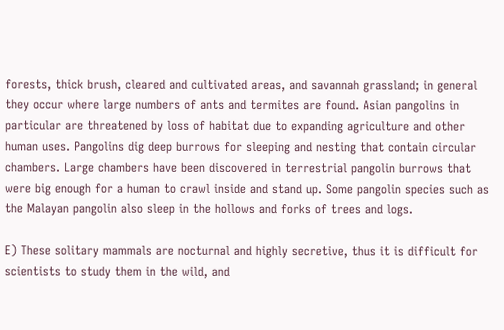forests, thick brush, cleared and cultivated areas, and savannah grassland; in general they occur where large numbers of ants and termites are found. Asian pangolins in particular are threatened by loss of habitat due to expanding agriculture and other human uses. Pangolins dig deep burrows for sleeping and nesting that contain circular chambers. Large chambers have been discovered in terrestrial pangolin burrows that were big enough for a human to crawl inside and stand up. Some pangolin species such as the Malayan pangolin also sleep in the hollows and forks of trees and logs.

E) These solitary mammals are nocturnal and highly secretive, thus it is difficult for scientists to study them in the wild, and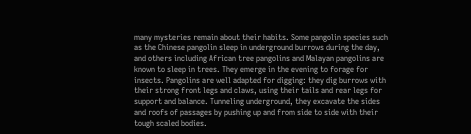many mysteries remain about their habits. Some pangolin species such as the Chinese pangolin sleep in underground burrows during the day, and others including African tree pangolins and Malayan pangolins are known to sleep in trees. They emerge in the evening to forage for insects. Pangolins are well adapted for digging: they dig burrows with their strong front legs and claws, using their tails and rear legs for support and balance. Tunneling underground, they excavate the sides and roofs of passages by pushing up and from side to side with their tough scaled bodies.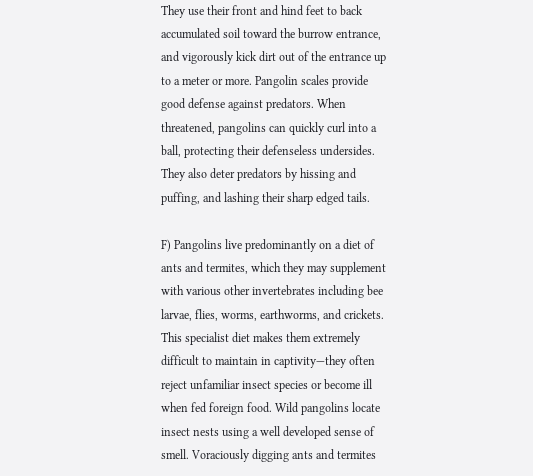They use their front and hind feet to back accumulated soil toward the burrow entrance, and vigorously kick dirt out of the entrance up to a meter or more. Pangolin scales provide good defense against predators. When threatened, pangolins can quickly curl into a ball, protecting their defenseless undersides. They also deter predators by hissing and puffing, and lashing their sharp edged tails.

F) Pangolins live predominantly on a diet of ants and termites, which they may supplement with various other invertebrates including bee larvae, flies, worms, earthworms, and crickets. This specialist diet makes them extremely difficult to maintain in captivity—they often reject unfamiliar insect species or become ill when fed foreign food. Wild pangolins locate insect nests using a well developed sense of smell. Voraciously digging ants and termites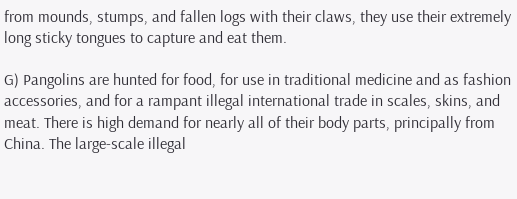from mounds, stumps, and fallen logs with their claws, they use their extremely long sticky tongues to capture and eat them.

G) Pangolins are hunted for food, for use in traditional medicine and as fashion accessories, and for a rampant illegal international trade in scales, skins, and meat. There is high demand for nearly all of their body parts, principally from China. The large-scale illegal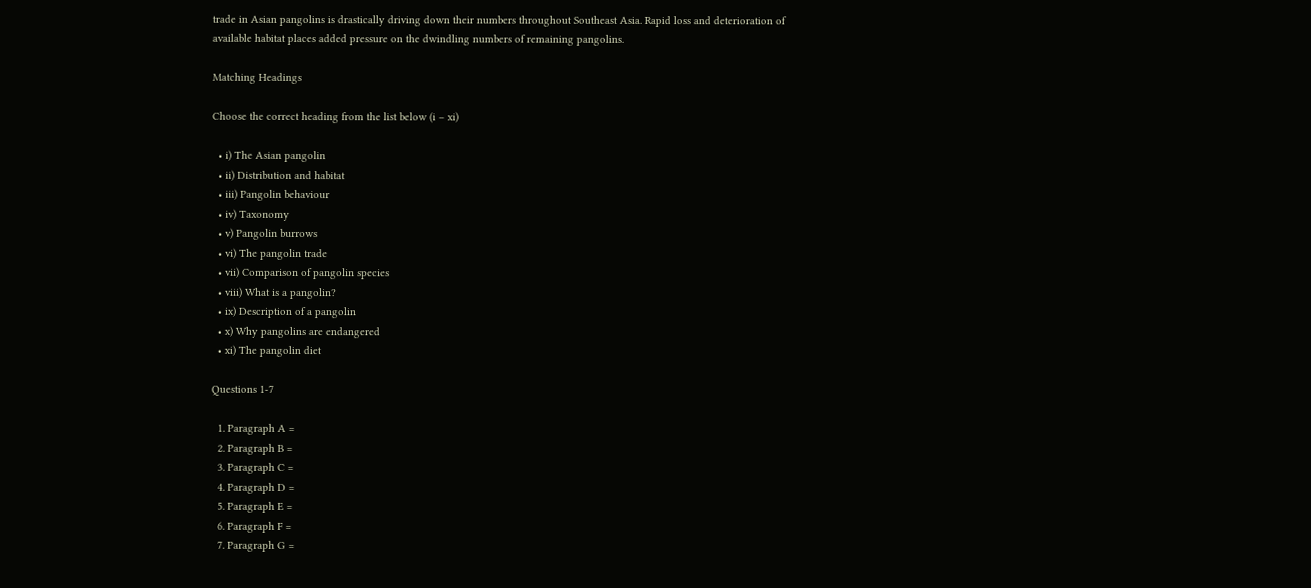trade in Asian pangolins is drastically driving down their numbers throughout Southeast Asia. Rapid loss and deterioration of available habitat places added pressure on the dwindling numbers of remaining pangolins.

Matching Headings

Choose the correct heading from the list below (i – xi)

  • i) The Asian pangolin
  • ii) Distribution and habitat
  • iii) Pangolin behaviour
  • iv) Taxonomy
  • v) Pangolin burrows
  • vi) The pangolin trade
  • vii) Comparison of pangolin species
  • viii) What is a pangolin?
  • ix) Description of a pangolin
  • x) Why pangolins are endangered
  • xi) The pangolin diet

Questions 1-7

  1. Paragraph A =
  2. Paragraph B =
  3. Paragraph C =
  4. Paragraph D =
  5. Paragraph E =
  6. Paragraph F =
  7. Paragraph G =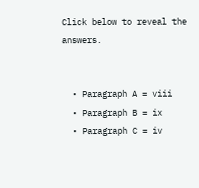Click below to reveal the answers.


  • Paragraph A = viii
  • Paragraph B = ix
  • Paragraph C = iv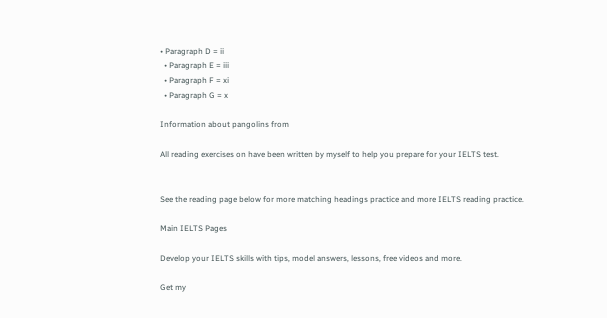• Paragraph D = ii
  • Paragraph E = iii
  • Paragraph F = xi
  • Paragraph G = x

Information about pangolins from

All reading exercises on have been written by myself to help you prepare for your IELTS test.


See the reading page below for more matching headings practice and more IELTS reading practice.

Main IELTS Pages

Develop your IELTS skills with tips, model answers, lessons, free videos and more.

Get my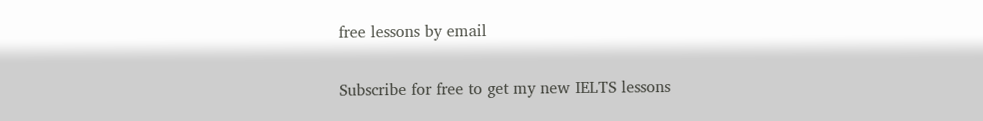free lessons by email

Subscribe for free to get my new IELTS lessons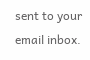sent to your email inbox.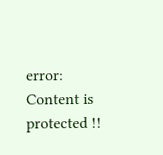error: Content is protected !!